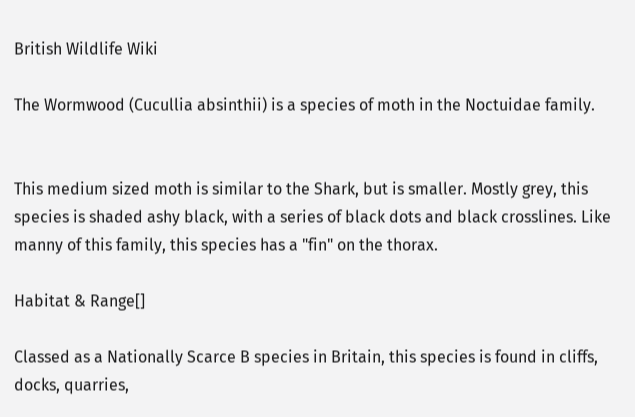British Wildlife Wiki

The Wormwood (Cucullia absinthii) is a species of moth in the Noctuidae family.


This medium sized moth is similar to the Shark, but is smaller. Mostly grey, this species is shaded ashy black, with a series of black dots and black crosslines. Like manny of this family, this species has a "fin" on the thorax.

Habitat & Range[]

Classed as a Nationally Scarce B species in Britain, this species is found in cliffs, docks, quarries,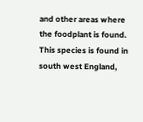and other areas where the foodplant is found. This species is found in south west England,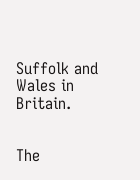Suffolk and Wales in Britain.


The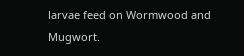larvae feed on Wormwood and Mugwort.